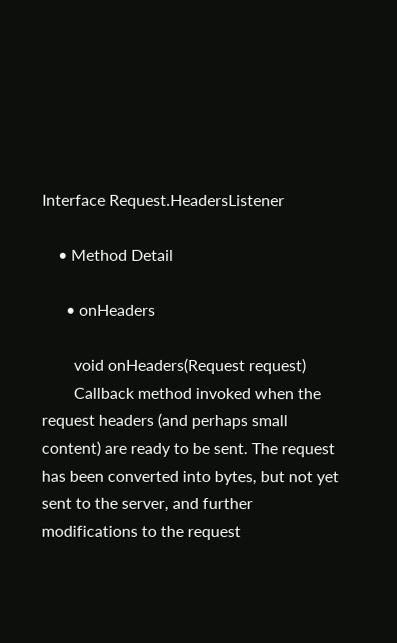Interface Request.HeadersListener

    • Method Detail

      • onHeaders

        void onHeaders(Request request)
        Callback method invoked when the request headers (and perhaps small content) are ready to be sent. The request has been converted into bytes, but not yet sent to the server, and further modifications to the request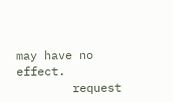may have no effect.
        request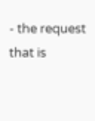- the request that is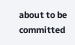about to be committed